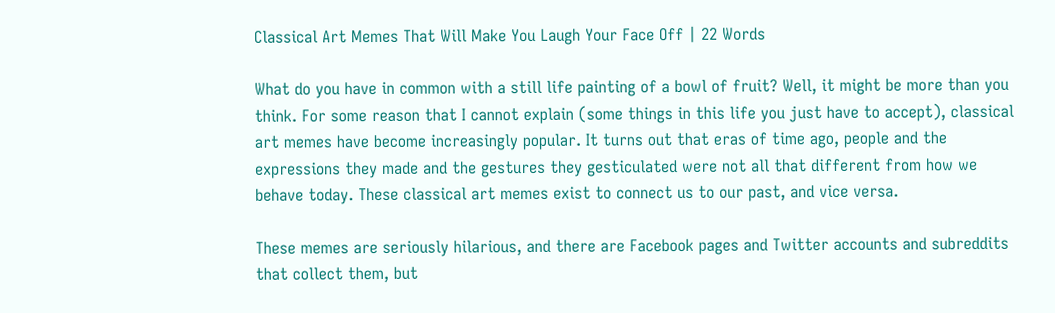Classical Art Memes That Will Make You Laugh Your Face Off | 22 Words

What do you have in common with a still life painting of a bowl of fruit? Well, it might be more than you think. For some reason that I cannot explain (some things in this life you just have to accept), classical art memes have become increasingly popular. It turns out that eras of time ago, people and the expressions they made and the gestures they gesticulated were not all that different from how we behave today. These classical art memes exist to connect us to our past, and vice versa.

These memes are seriously hilarious, and there are Facebook pages and Twitter accounts and subreddits that collect them, but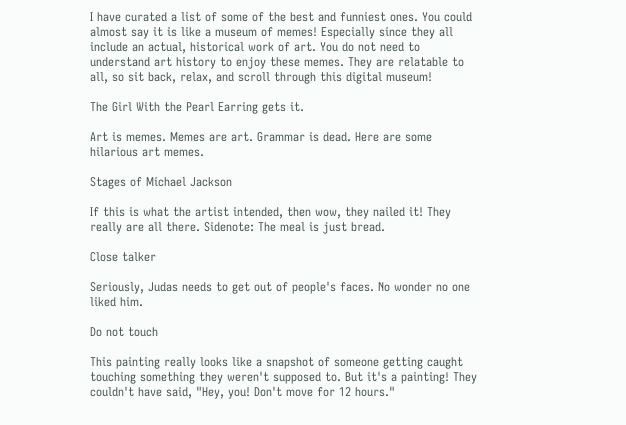I have curated a list of some of the best and funniest ones. You could almost say it is like a museum of memes! Especially since they all include an actual, historical work of art. You do not need to understand art history to enjoy these memes. They are relatable to all, so sit back, relax, and scroll through this digital museum!

The Girl With the Pearl Earring gets it.

Art is memes. Memes are art. Grammar is dead. Here are some hilarious art memes.

Stages of Michael Jackson

If this is what the artist intended, then wow, they nailed it! They really are all there. Sidenote: The meal is just bread.

Close talker

Seriously, Judas needs to get out of people's faces. No wonder no one liked him.

Do not touch

This painting really looks like a snapshot of someone getting caught touching something they weren't supposed to. But it's a painting! They couldn't have said, "Hey, you! Don't move for 12 hours."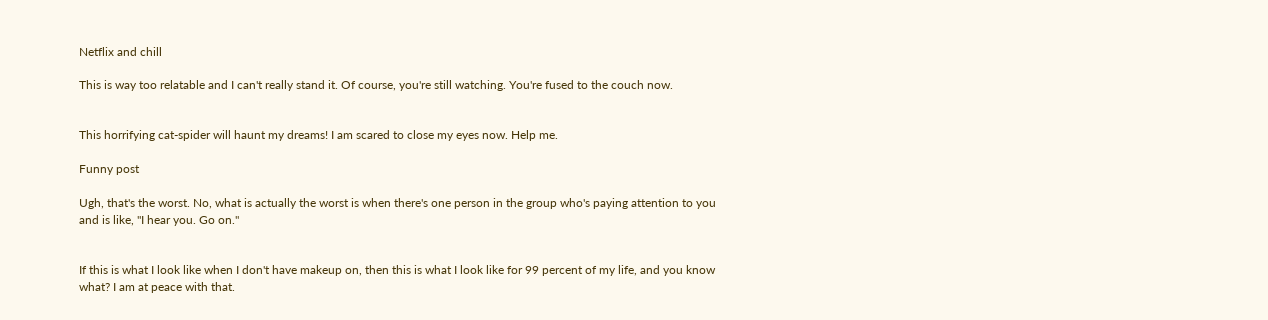Netflix and chill

This is way too relatable and I can't really stand it. Of course, you're still watching. You're fused to the couch now.


This horrifying cat-spider will haunt my dreams! I am scared to close my eyes now. Help me.

Funny post

Ugh, that's the worst. No, what is actually the worst is when there's one person in the group who's paying attention to you and is like, "I hear you. Go on."


If this is what I look like when I don't have makeup on, then this is what I look like for 99 percent of my life, and you know what? I am at peace with that.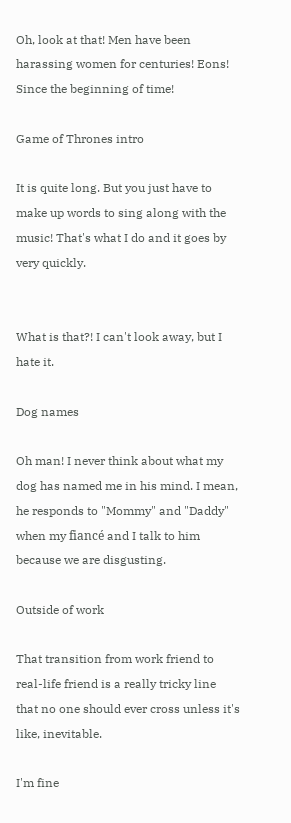Oh, look at that! Men have been harassing women for centuries! Eons! Since the beginning of time!

Game of Thrones intro

It is quite long. But you just have to make up words to sing along with the music! That's what I do and it goes by very quickly.


What is that?! I can't look away, but I hate it.

Dog names

Oh man! I never think about what my dog has named me in his mind. I mean, he responds to "Mommy" and "Daddy" when my fiancé and I talk to him because we are disgusting.

Outside of work

That transition from work friend to real-life friend is a really tricky line that no one should ever cross unless it's like, inevitable.

I'm fine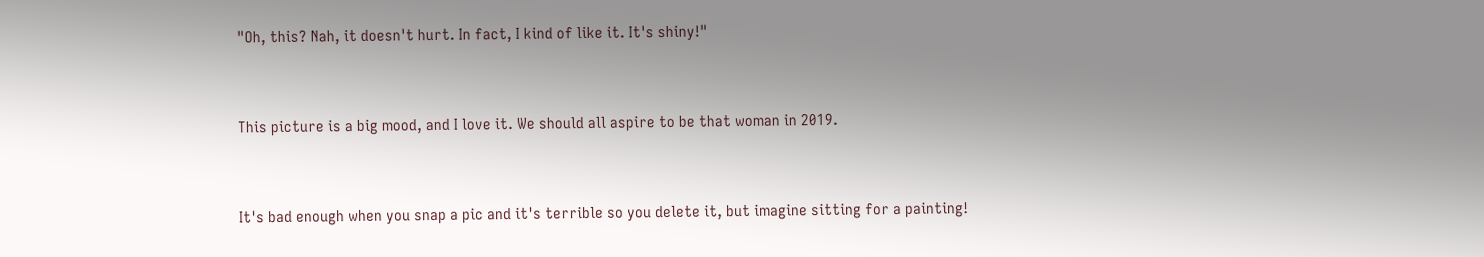"Oh, this? Nah, it doesn't hurt. In fact, I kind of like it. It's shiny!"


This picture is a big mood, and I love it. We should all aspire to be that woman in 2019.


It's bad enough when you snap a pic and it's terrible so you delete it, but imagine sitting for a painting!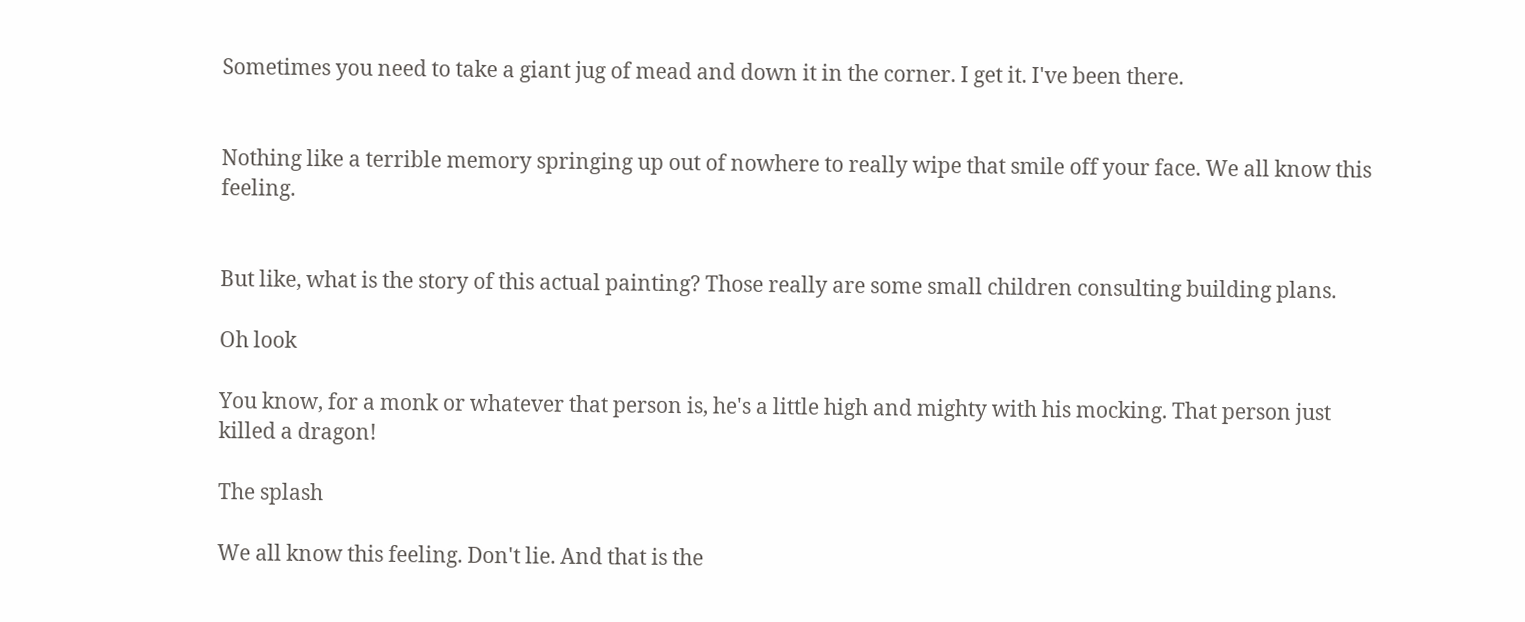Sometimes you need to take a giant jug of mead and down it in the corner. I get it. I've been there.


Nothing like a terrible memory springing up out of nowhere to really wipe that smile off your face. We all know this feeling.


But like, what is the story of this actual painting? Those really are some small children consulting building plans.

Oh look

You know, for a monk or whatever that person is, he's a little high and mighty with his mocking. That person just killed a dragon!

The splash

We all know this feeling. Don't lie. And that is the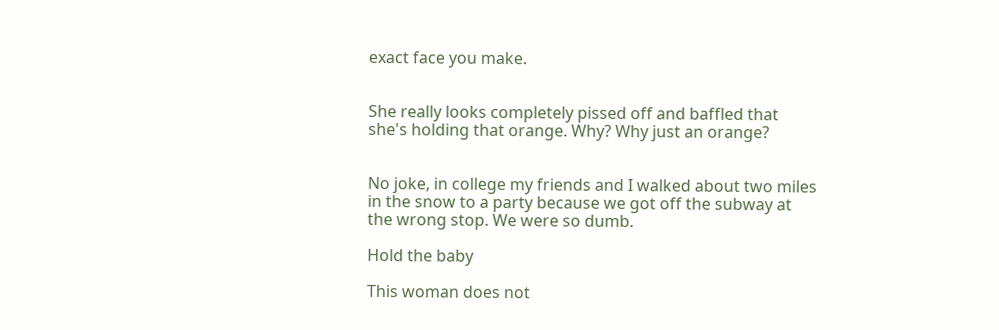exact face you make.


She really looks completely pissed off and baffled that she's holding that orange. Why? Why just an orange?


No joke, in college my friends and I walked about two miles in the snow to a party because we got off the subway at the wrong stop. We were so dumb.

Hold the baby

This woman does not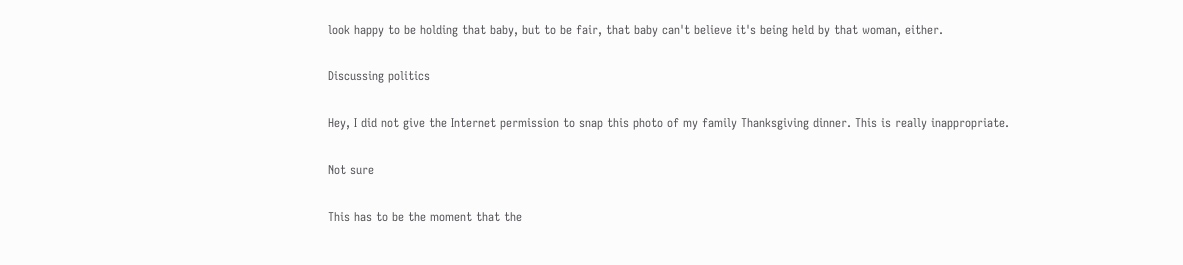look happy to be holding that baby, but to be fair, that baby can't believe it's being held by that woman, either.

Discussing politics

Hey, I did not give the Internet permission to snap this photo of my family Thanksgiving dinner. This is really inappropriate.

Not sure

This has to be the moment that the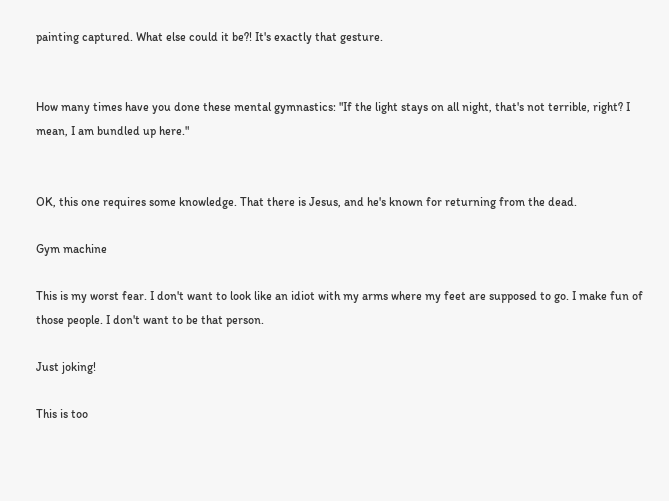painting captured. What else could it be?! It's exactly that gesture.


How many times have you done these mental gymnastics: "If the light stays on all night, that's not terrible, right? I mean, I am bundled up here."


OK, this one requires some knowledge. That there is Jesus, and he's known for returning from the dead.

Gym machine

This is my worst fear. I don't want to look like an idiot with my arms where my feet are supposed to go. I make fun of those people. I don't want to be that person.

Just joking!

This is too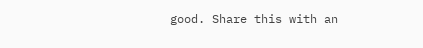good. Share this with an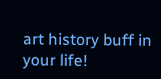art history buff in your life!